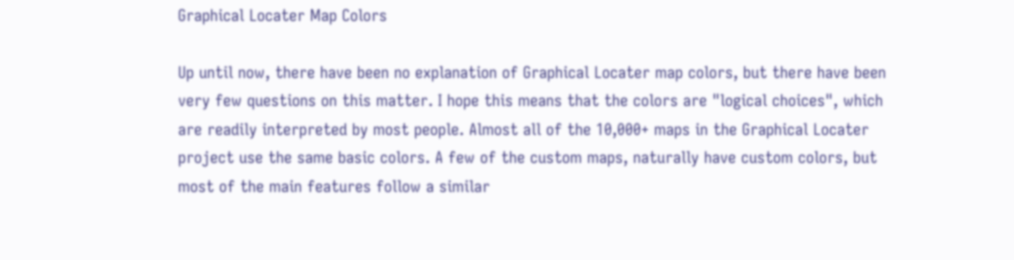Graphical Locater Map Colors

Up until now, there have been no explanation of Graphical Locater map colors, but there have been very few questions on this matter. I hope this means that the colors are "logical choices", which are readily interpreted by most people. Almost all of the 10,000+ maps in the Graphical Locater project use the same basic colors. A few of the custom maps, naturally have custom colors, but most of the main features follow a similar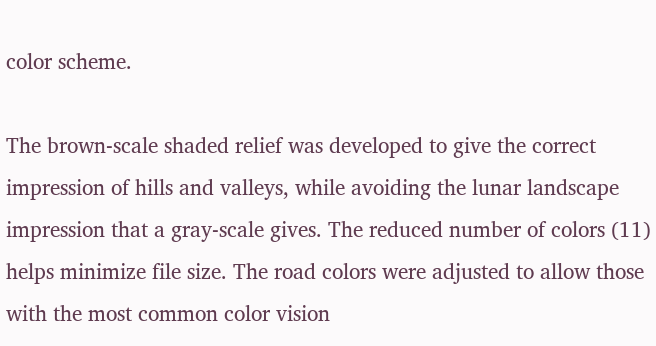color scheme.

The brown-scale shaded relief was developed to give the correct impression of hills and valleys, while avoiding the lunar landscape impression that a gray-scale gives. The reduced number of colors (11) helps minimize file size. The road colors were adjusted to allow those with the most common color vision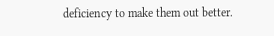deficiency to make them out better.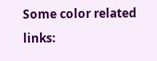Some color related links: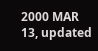2000 MAR 13, updated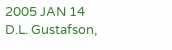2005 JAN 14
D.L. Gustafson,